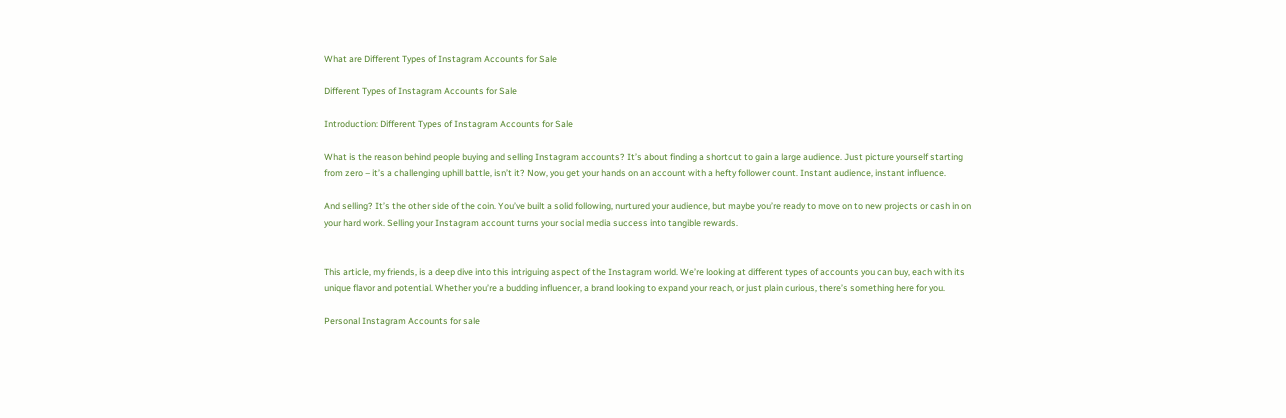What are Different Types of Instagram Accounts for Sale

Different Types of Instagram Accounts for Sale

Introduction: Different Types of Instagram Accounts for Sale

What is the reason behind people buying and selling Instagram accounts? It’s about finding a shortcut to gain a large audience. Just picture yourself starting from zero – it’s a challenging uphill battle, isn’t it? Now, you get your hands on an account with a hefty follower count. Instant audience, instant influence.

And selling? It’s the other side of the coin. You’ve built a solid following, nurtured your audience, but maybe you’re ready to move on to new projects or cash in on your hard work. Selling your Instagram account turns your social media success into tangible rewards.


This article, my friends, is a deep dive into this intriguing aspect of the Instagram world. We’re looking at different types of accounts you can buy, each with its unique flavor and potential. Whether you’re a budding influencer, a brand looking to expand your reach, or just plain curious, there’s something here for you.

Personal Instagram Accounts for sale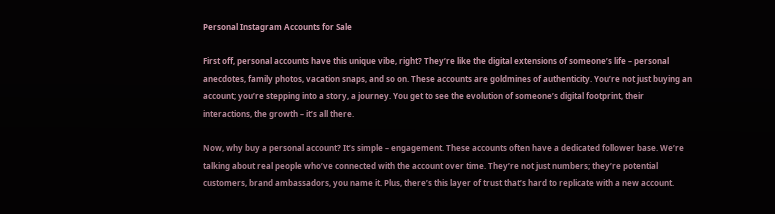Personal Instagram Accounts for Sale

First off, personal accounts have this unique vibe, right? They’re like the digital extensions of someone’s life – personal anecdotes, family photos, vacation snaps, and so on. These accounts are goldmines of authenticity. You’re not just buying an account; you’re stepping into a story, a journey. You get to see the evolution of someone’s digital footprint, their interactions, the growth – it’s all there.

Now, why buy a personal account? It’s simple – engagement. These accounts often have a dedicated follower base. We’re talking about real people who’ve connected with the account over time. They’re not just numbers; they’re potential customers, brand ambassadors, you name it. Plus, there’s this layer of trust that’s hard to replicate with a new account.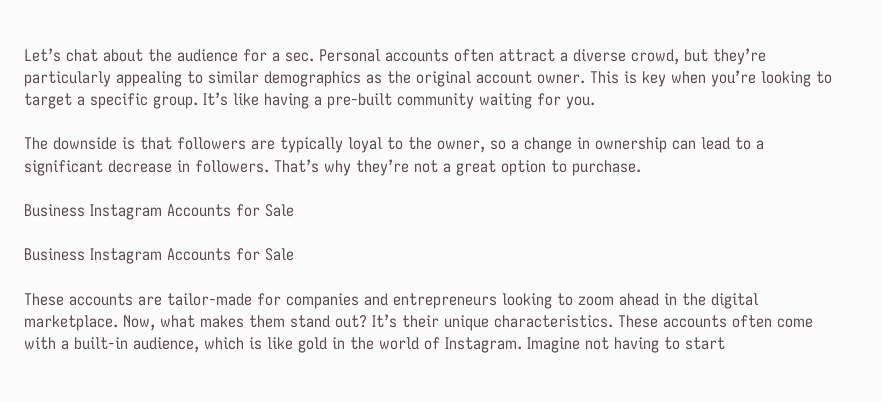Let’s chat about the audience for a sec. Personal accounts often attract a diverse crowd, but they’re particularly appealing to similar demographics as the original account owner. This is key when you’re looking to target a specific group. It’s like having a pre-built community waiting for you.

The downside is that followers are typically loyal to the owner, so a change in ownership can lead to a significant decrease in followers. That’s why they’re not a great option to purchase.

Business Instagram Accounts for Sale

Business Instagram Accounts for Sale

These accounts are tailor-made for companies and entrepreneurs looking to zoom ahead in the digital marketplace. Now, what makes them stand out? It’s their unique characteristics. These accounts often come with a built-in audience, which is like gold in the world of Instagram. Imagine not having to start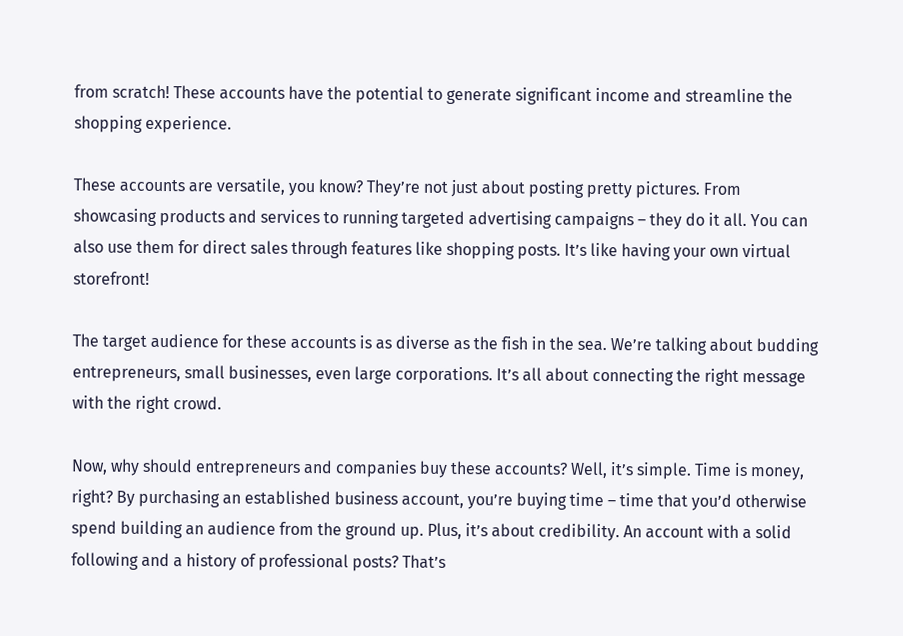from scratch! These accounts have the potential to generate significant income and streamline the shopping experience.

These accounts are versatile, you know? They’re not just about posting pretty pictures. From showcasing products and services to running targeted advertising campaigns – they do it all. You can also use them for direct sales through features like shopping posts. It’s like having your own virtual storefront!

The target audience for these accounts is as diverse as the fish in the sea. We’re talking about budding entrepreneurs, small businesses, even large corporations. It’s all about connecting the right message with the right crowd.

Now, why should entrepreneurs and companies buy these accounts? Well, it’s simple. Time is money, right? By purchasing an established business account, you’re buying time – time that you’d otherwise spend building an audience from the ground up. Plus, it’s about credibility. An account with a solid following and a history of professional posts? That’s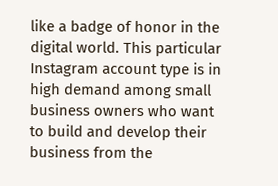like a badge of honor in the digital world. This particular Instagram account type is in high demand among small business owners who want to build and develop their business from the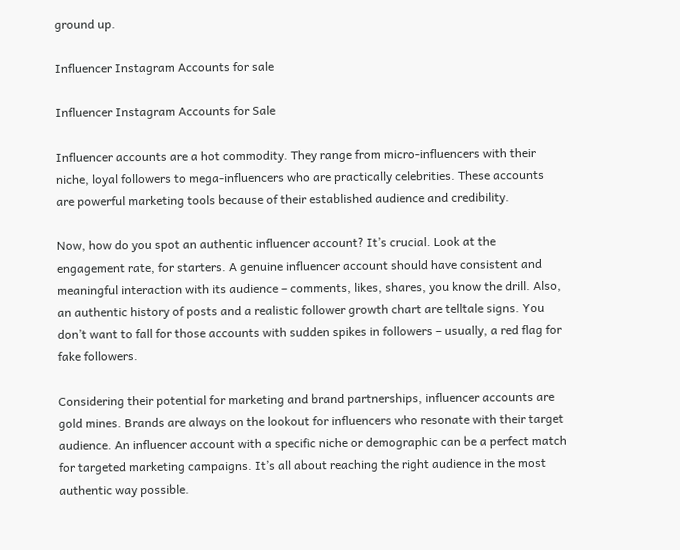ground up.

Influencer Instagram Accounts for sale

Influencer Instagram Accounts for Sale

Influencer accounts are a hot commodity. They range from micro-influencers with their niche, loyal followers to mega-influencers who are practically celebrities. These accounts are powerful marketing tools because of their established audience and credibility.

Now, how do you spot an authentic influencer account? It’s crucial. Look at the engagement rate, for starters. A genuine influencer account should have consistent and meaningful interaction with its audience – comments, likes, shares, you know the drill. Also, an authentic history of posts and a realistic follower growth chart are telltale signs. You don’t want to fall for those accounts with sudden spikes in followers – usually, a red flag for fake followers.

Considering their potential for marketing and brand partnerships, influencer accounts are gold mines. Brands are always on the lookout for influencers who resonate with their target audience. An influencer account with a specific niche or demographic can be a perfect match for targeted marketing campaigns. It’s all about reaching the right audience in the most authentic way possible.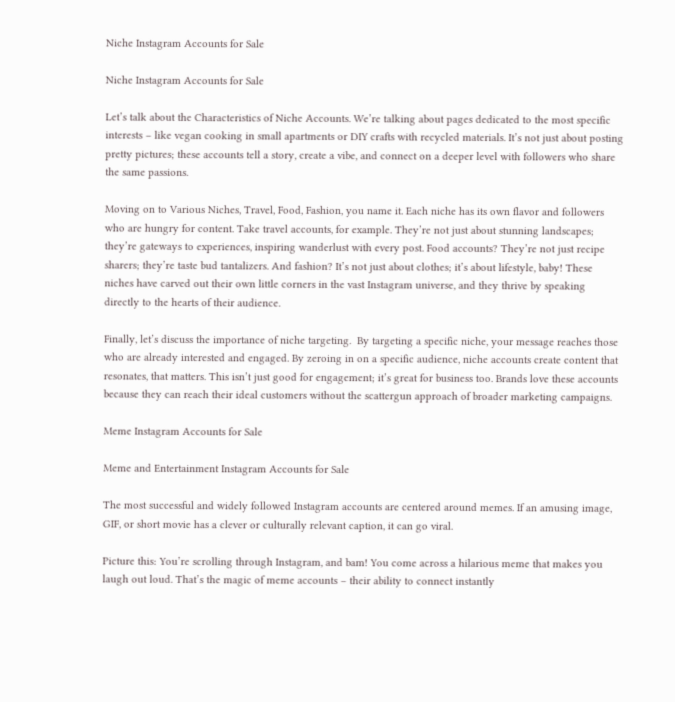Niche Instagram Accounts for Sale

Niche Instagram Accounts for Sale

Let’s talk about the Characteristics of Niche Accounts. We’re talking about pages dedicated to the most specific interests – like vegan cooking in small apartments or DIY crafts with recycled materials. It’s not just about posting pretty pictures; these accounts tell a story, create a vibe, and connect on a deeper level with followers who share the same passions.

Moving on to Various Niches, Travel, Food, Fashion, you name it. Each niche has its own flavor and followers who are hungry for content. Take travel accounts, for example. They’re not just about stunning landscapes; they’re gateways to experiences, inspiring wanderlust with every post. Food accounts? They’re not just recipe sharers; they’re taste bud tantalizers. And fashion? It’s not just about clothes; it’s about lifestyle, baby! These niches have carved out their own little corners in the vast Instagram universe, and they thrive by speaking directly to the hearts of their audience.

Finally, let’s discuss the importance of niche targeting.  By targeting a specific niche, your message reaches those who are already interested and engaged. By zeroing in on a specific audience, niche accounts create content that resonates, that matters. This isn’t just good for engagement; it’s great for business too. Brands love these accounts because they can reach their ideal customers without the scattergun approach of broader marketing campaigns.

Meme Instagram Accounts for Sale

Meme and Entertainment Instagram Accounts for Sale

The most successful and widely followed Instagram accounts are centered around memes. If an amusing image, GIF, or short movie has a clever or culturally relevant caption, it can go viral.

Picture this: You’re scrolling through Instagram, and bam! You come across a hilarious meme that makes you laugh out loud. That’s the magic of meme accounts – their ability to connect instantly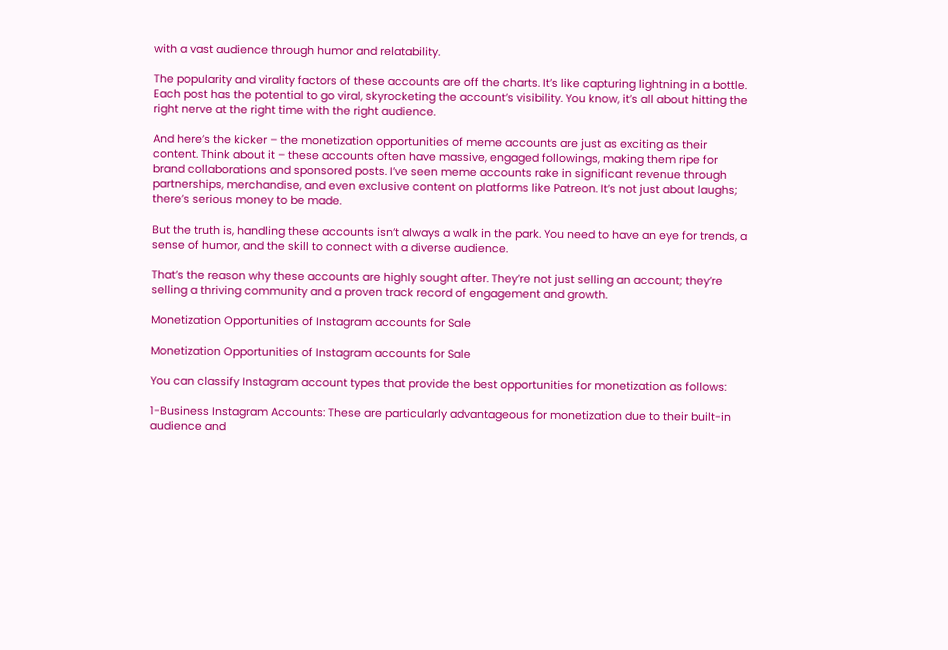with a vast audience through humor and relatability.

The popularity and virality factors of these accounts are off the charts. It’s like capturing lightning in a bottle. Each post has the potential to go viral, skyrocketing the account’s visibility. You know, it’s all about hitting the right nerve at the right time with the right audience.

And here’s the kicker – the monetization opportunities of meme accounts are just as exciting as their content. Think about it – these accounts often have massive, engaged followings, making them ripe for brand collaborations and sponsored posts. I’ve seen meme accounts rake in significant revenue through partnerships, merchandise, and even exclusive content on platforms like Patreon. It’s not just about laughs; there’s serious money to be made.

But the truth is, handling these accounts isn’t always a walk in the park. You need to have an eye for trends, a sense of humor, and the skill to connect with a diverse audience.

That’s the reason why these accounts are highly sought after. They’re not just selling an account; they’re selling a thriving community and a proven track record of engagement and growth.

Monetization Opportunities of Instagram accounts for Sale

Monetization Opportunities of Instagram accounts for Sale

You can classify Instagram account types that provide the best opportunities for monetization as follows:

1-Business Instagram Accounts: These are particularly advantageous for monetization due to their built-in audience and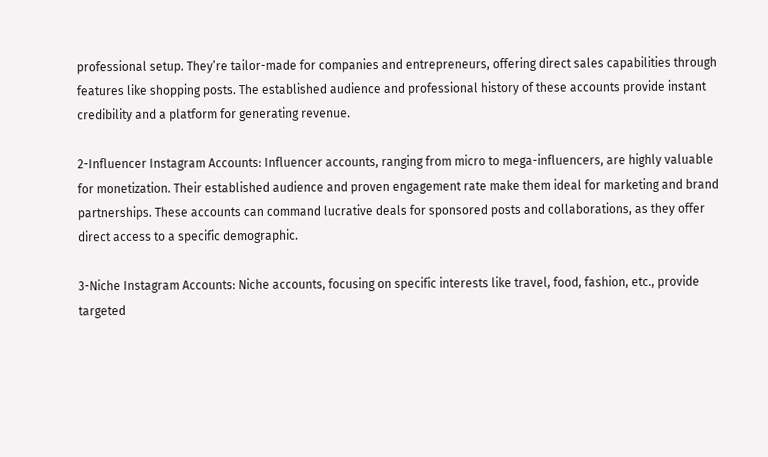professional setup. They’re tailor-made for companies and entrepreneurs, offering direct sales capabilities through features like shopping posts. The established audience and professional history of these accounts provide instant credibility and a platform for generating revenue.

2-Influencer Instagram Accounts: Influencer accounts, ranging from micro to mega-influencers, are highly valuable for monetization. Their established audience and proven engagement rate make them ideal for marketing and brand partnerships. These accounts can command lucrative deals for sponsored posts and collaborations, as they offer direct access to a specific demographic.

3-Niche Instagram Accounts: Niche accounts, focusing on specific interests like travel, food, fashion, etc., provide targeted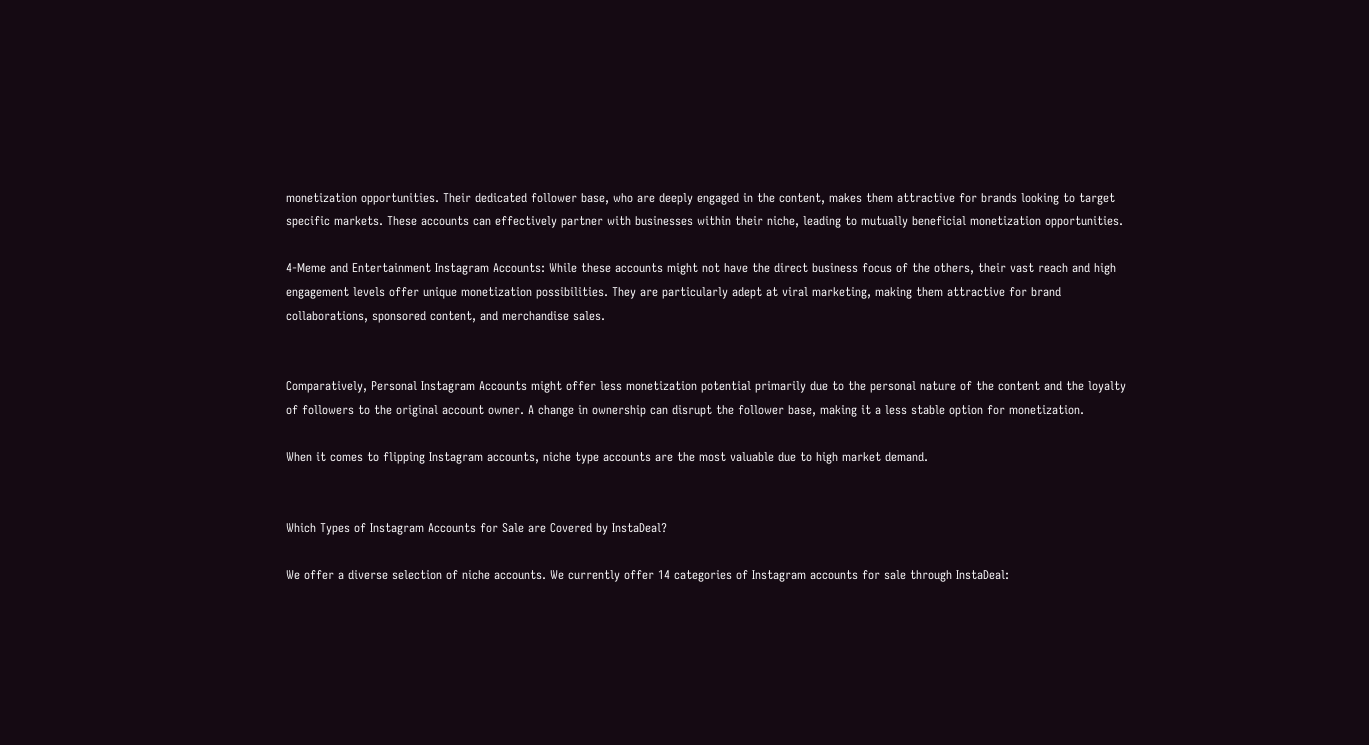monetization opportunities. Their dedicated follower base, who are deeply engaged in the content, makes them attractive for brands looking to target specific markets. These accounts can effectively partner with businesses within their niche, leading to mutually beneficial monetization opportunities.

4-Meme and Entertainment Instagram Accounts: While these accounts might not have the direct business focus of the others, their vast reach and high engagement levels offer unique monetization possibilities. They are particularly adept at viral marketing, making them attractive for brand collaborations, sponsored content, and merchandise sales.


Comparatively, Personal Instagram Accounts might offer less monetization potential primarily due to the personal nature of the content and the loyalty of followers to the original account owner. A change in ownership can disrupt the follower base, making it a less stable option for monetization.

When it comes to flipping Instagram accounts, niche type accounts are the most valuable due to high market demand.


Which Types of Instagram Accounts for Sale are Covered by InstaDeal?

We offer a diverse selection of niche accounts. We currently offer 14 categories of Instagram accounts for sale through InstaDeal: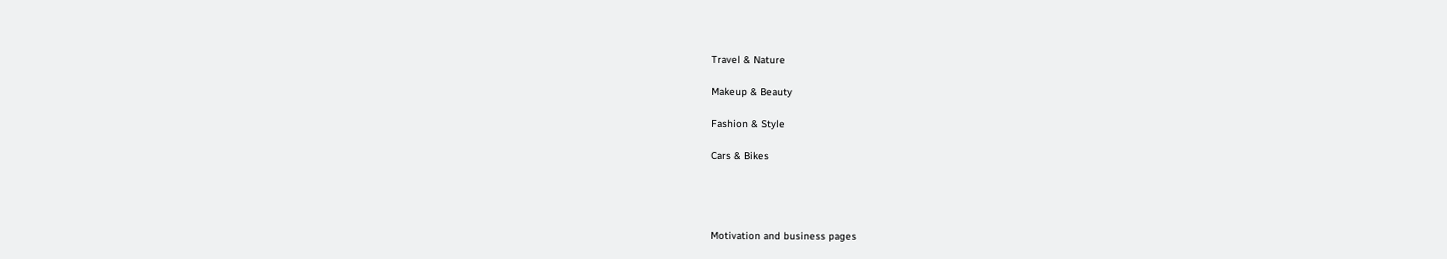Travel & Nature

Makeup & Beauty

Fashion & Style

Cars & Bikes




Motivation and business pages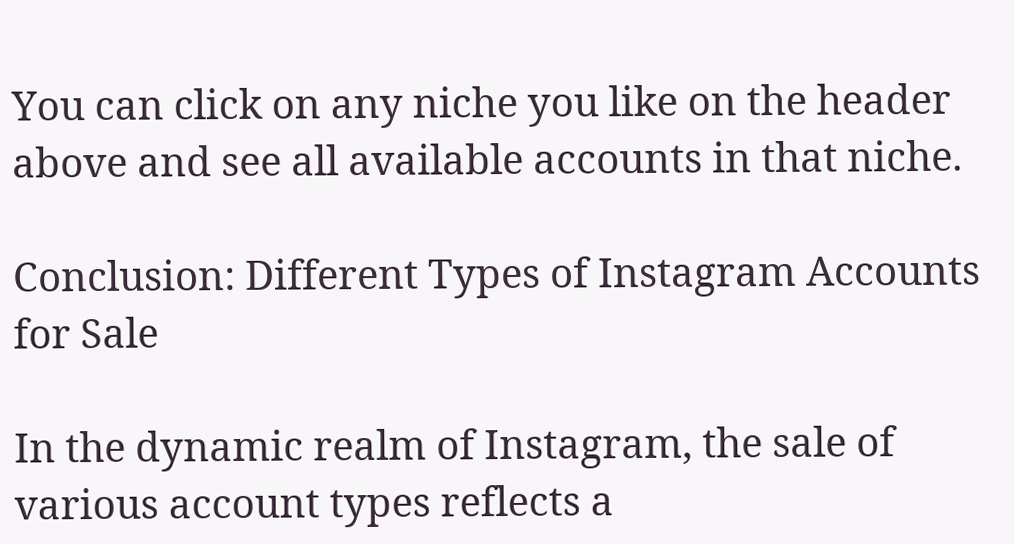You can click on any niche you like on the header above and see all available accounts in that niche.

Conclusion: Different Types of Instagram Accounts for Sale

In the dynamic realm of Instagram, the sale of various account types reflects a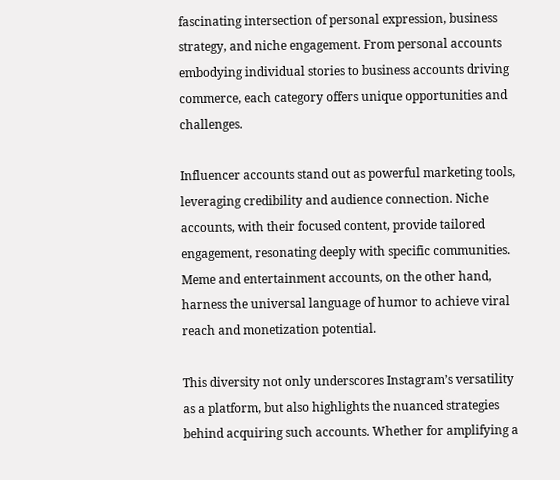fascinating intersection of personal expression, business strategy, and niche engagement. From personal accounts embodying individual stories to business accounts driving commerce, each category offers unique opportunities and challenges.

Influencer accounts stand out as powerful marketing tools, leveraging credibility and audience connection. Niche accounts, with their focused content, provide tailored engagement, resonating deeply with specific communities. Meme and entertainment accounts, on the other hand, harness the universal language of humor to achieve viral reach and monetization potential.

This diversity not only underscores Instagram’s versatility as a platform, but also highlights the nuanced strategies behind acquiring such accounts. Whether for amplifying a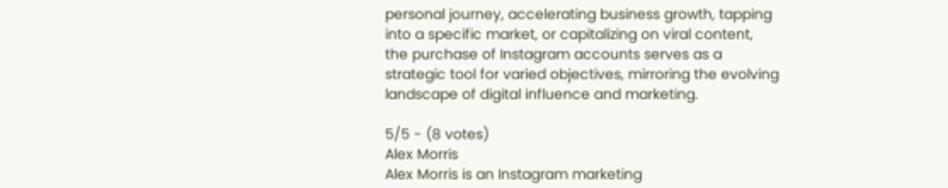personal journey, accelerating business growth, tapping into a specific market, or capitalizing on viral content, the purchase of Instagram accounts serves as a strategic tool for varied objectives, mirroring the evolving landscape of digital influence and marketing.

5/5 - (8 votes)
Alex Morris
Alex Morris is an Instagram marketing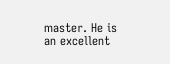master. He is an excellent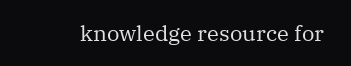knowledge resource for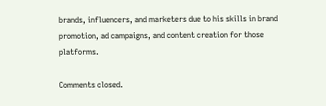brands, influencers, and marketers due to his skills in brand promotion, ad campaigns, and content creation for those platforms.

Comments closed.